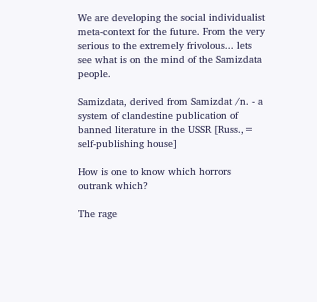We are developing the social individualist meta-context for the future. From the very serious to the extremely frivolous... lets see what is on the mind of the Samizdata people.

Samizdata, derived from Samizdat /n. - a system of clandestine publication of banned literature in the USSR [Russ.,= self-publishing house]

How is one to know which horrors outrank which?

The rage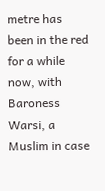metre has been in the red for a while now, with Baroness Warsi, a Muslim in case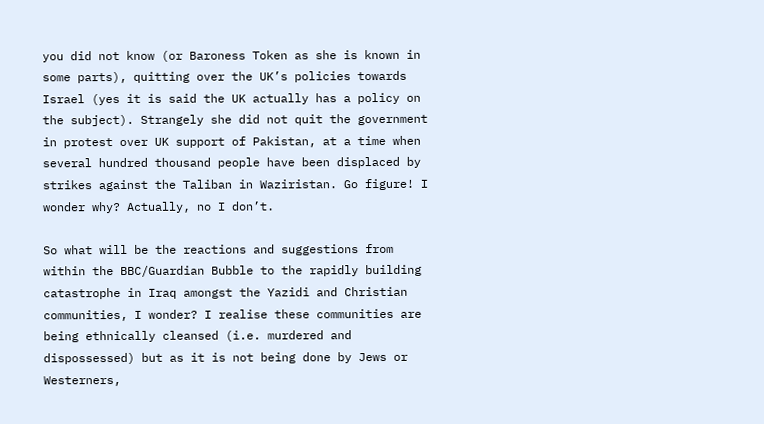you did not know (or Baroness Token as she is known in some parts), quitting over the UK’s policies towards Israel (yes it is said the UK actually has a policy on the subject). Strangely she did not quit the government in protest over UK support of Pakistan, at a time when several hundred thousand people have been displaced by strikes against the Taliban in Waziristan. Go figure! I wonder why? Actually, no I don’t.

So what will be the reactions and suggestions from within the BBC/Guardian Bubble to the rapidly building catastrophe in Iraq amongst the Yazidi and Christian communities, I wonder? I realise these communities are being ethnically cleansed (i.e. murdered and dispossessed) but as it is not being done by Jews or Westerners,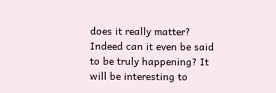does it really matter? Indeed can it even be said to be truly happening? It will be interesting to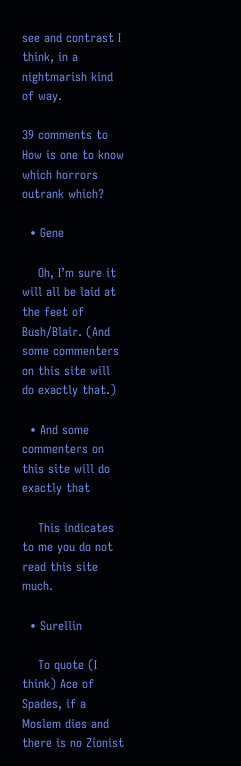see and contrast I think, in a nightmarish kind of way.

39 comments to How is one to know which horrors outrank which?

  • Gene

    Oh, I’m sure it will all be laid at the feet of Bush/Blair. (And some commenters on this site will do exactly that.)

  • And some commenters on this site will do exactly that

    This indicates to me you do not read this site much.

  • Surellin

    To quote (I think) Ace of Spades, if a Moslem dies and there is no Zionist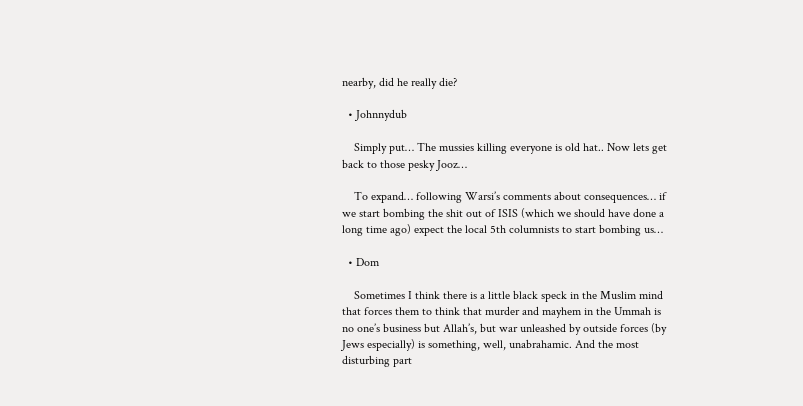nearby, did he really die?

  • Johnnydub

    Simply put… The mussies killing everyone is old hat.. Now lets get back to those pesky Jooz…

    To expand… following Warsi’s comments about consequences… if we start bombing the shit out of ISIS (which we should have done a long time ago) expect the local 5th columnists to start bombing us…

  • Dom

    Sometimes I think there is a little black speck in the Muslim mind that forces them to think that murder and mayhem in the Ummah is no one’s business but Allah’s, but war unleashed by outside forces (by Jews especially) is something, well, unabrahamic. And the most disturbing part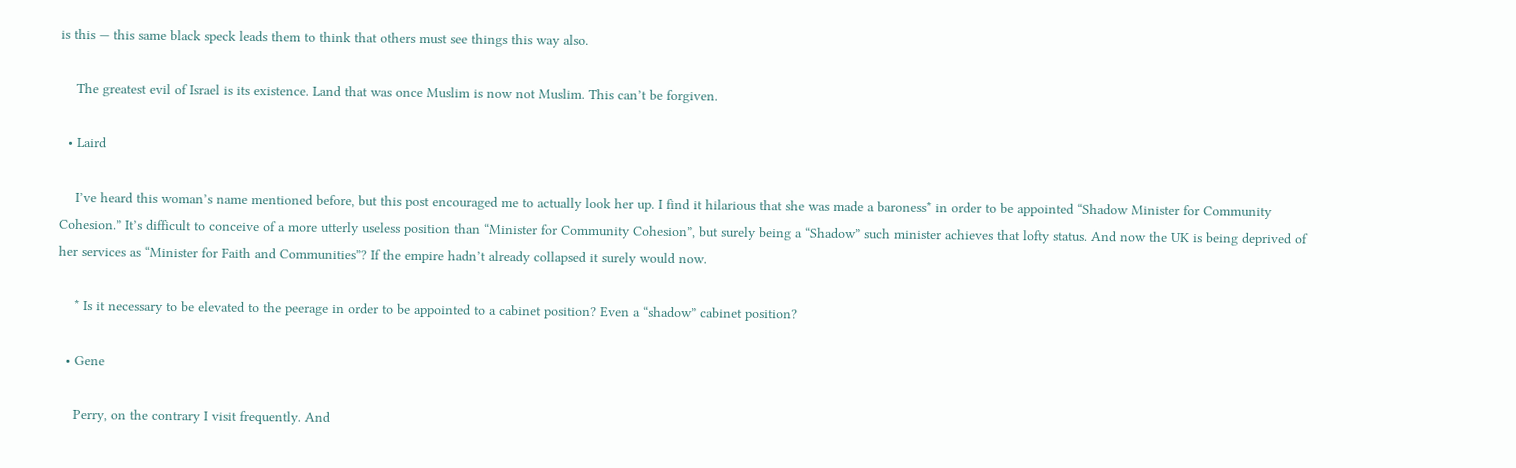is this — this same black speck leads them to think that others must see things this way also.

    The greatest evil of Israel is its existence. Land that was once Muslim is now not Muslim. This can’t be forgiven.

  • Laird

    I’ve heard this woman’s name mentioned before, but this post encouraged me to actually look her up. I find it hilarious that she was made a baroness* in order to be appointed “Shadow Minister for Community Cohesion.” It’s difficult to conceive of a more utterly useless position than “Minister for Community Cohesion”, but surely being a “Shadow” such minister achieves that lofty status. And now the UK is being deprived of her services as “Minister for Faith and Communities”? If the empire hadn’t already collapsed it surely would now.

    * Is it necessary to be elevated to the peerage in order to be appointed to a cabinet position? Even a “shadow” cabinet position?

  • Gene

    Perry, on the contrary I visit frequently. And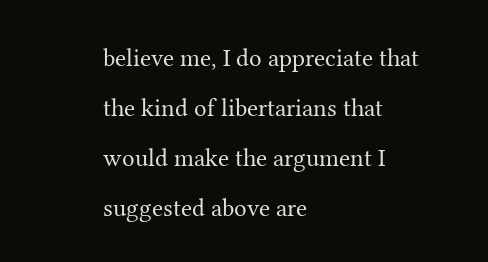believe me, I do appreciate that the kind of libertarians that would make the argument I suggested above are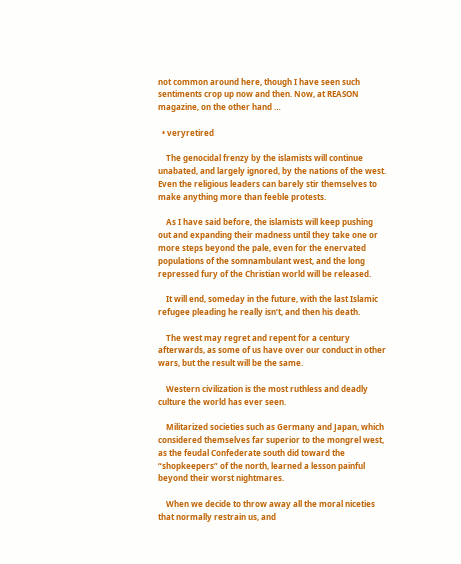not common around here, though I have seen such sentiments crop up now and then. Now, at REASON magazine, on the other hand …

  • veryretired

    The genocidal frenzy by the islamists will continue unabated, and largely ignored, by the nations of the west. Even the religious leaders can barely stir themselves to make anything more than feeble protests.

    As I have said before, the islamists will keep pushing out and expanding their madness until they take one or more steps beyond the pale, even for the enervated populations of the somnambulant west, and the long repressed fury of the Christian world will be released.

    It will end, someday in the future, with the last Islamic refugee pleading he really isn’t, and then his death.

    The west may regret and repent for a century afterwards, as some of us have over our conduct in other wars, but the result will be the same.

    Western civilization is the most ruthless and deadly culture the world has ever seen.

    Militarized societies such as Germany and Japan, which considered themselves far superior to the mongrel west, as the feudal Confederate south did toward the “shopkeepers” of the north, learned a lesson painful beyond their worst nightmares.

    When we decide to throw away all the moral niceties that normally restrain us, and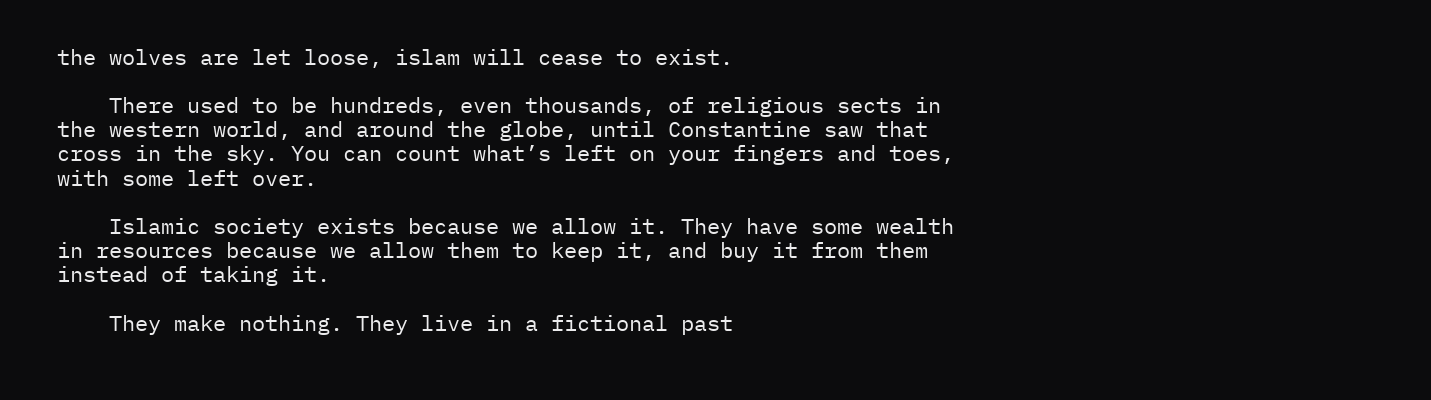the wolves are let loose, islam will cease to exist.

    There used to be hundreds, even thousands, of religious sects in the western world, and around the globe, until Constantine saw that cross in the sky. You can count what’s left on your fingers and toes, with some left over.

    Islamic society exists because we allow it. They have some wealth in resources because we allow them to keep it, and buy it from them instead of taking it.

    They make nothing. They live in a fictional past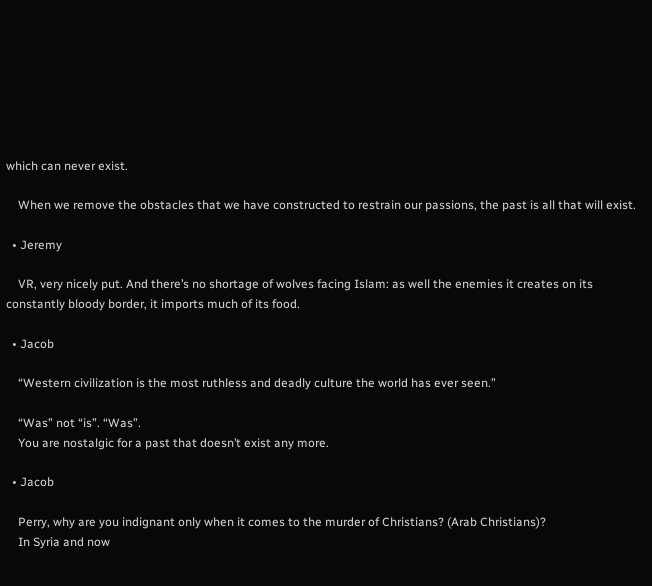which can never exist.

    When we remove the obstacles that we have constructed to restrain our passions, the past is all that will exist.

  • Jeremy

    VR, very nicely put. And there’s no shortage of wolves facing Islam: as well the enemies it creates on its constantly bloody border, it imports much of its food.

  • Jacob

    “Western civilization is the most ruthless and deadly culture the world has ever seen.”

    “Was” not “is”. “Was”.
    You are nostalgic for a past that doesn’t exist any more.

  • Jacob

    Perry, why are you indignant only when it comes to the murder of Christians? (Arab Christians)?
    In Syria and now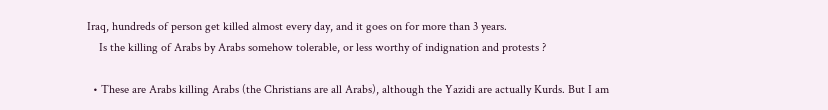Iraq, hundreds of person get killed almost every day, and it goes on for more than 3 years.
    Is the killing of Arabs by Arabs somehow tolerable, or less worthy of indignation and protests ?

  • These are Arabs killing Arabs (the Christians are all Arabs), although the Yazidi are actually Kurds. But I am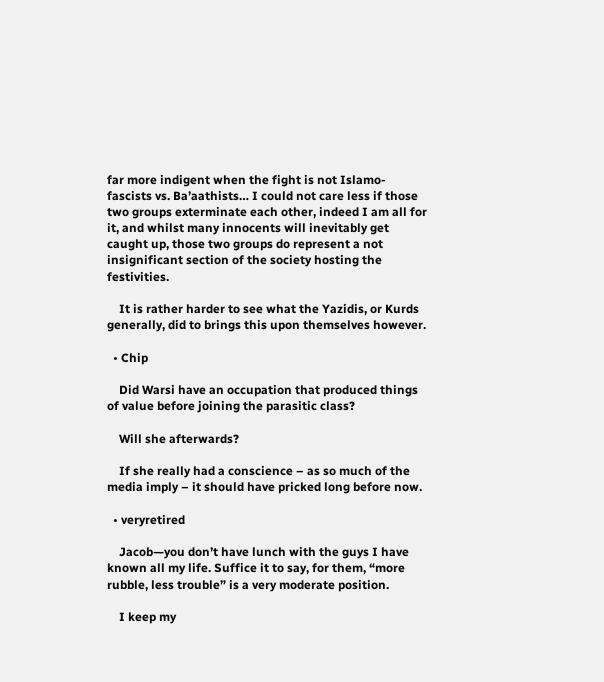far more indigent when the fight is not Islamo-fascists vs. Ba’aathists… I could not care less if those two groups exterminate each other, indeed I am all for it, and whilst many innocents will inevitably get caught up, those two groups do represent a not insignificant section of the society hosting the festivities.

    It is rather harder to see what the Yazidis, or Kurds generally, did to brings this upon themselves however.

  • Chip

    Did Warsi have an occupation that produced things of value before joining the parasitic class?

    Will she afterwards?

    If she really had a conscience – as so much of the media imply – it should have pricked long before now.

  • veryretired

    Jacob—you don’t have lunch with the guys I have known all my life. Suffice it to say, for them, “more rubble, less trouble” is a very moderate position.

    I keep my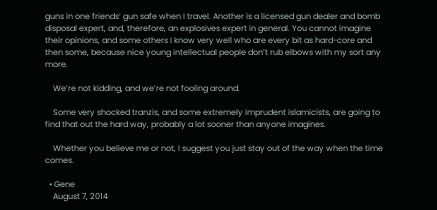guns in one friends’ gun safe when I travel. Another is a licensed gun dealer and bomb disposal expert, and, therefore, an explosives expert in general. You cannot imagine their opinions, and some others I know very well who are every bit as hard-core and then some, because nice young intellectual people don’t rub elbows with my sort any more.

    We’re not kidding, and we’re not fooling around.

    Some very shocked tranzis, and some extremely imprudent islamicists, are going to find that out the hard way, probably a lot sooner than anyone imagines.

    Whether you believe me or not, I suggest you just stay out of the way when the time comes.

  • Gene
    August 7, 2014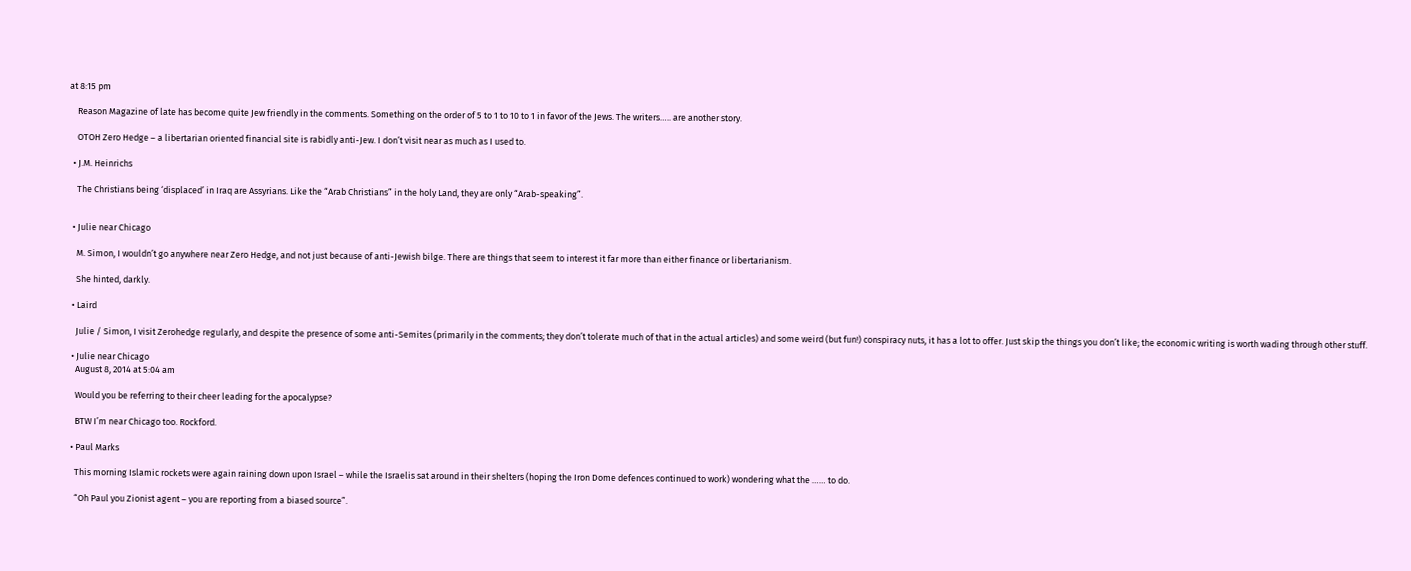at 8:15 pm

    Reason Magazine of late has become quite Jew friendly in the comments. Something on the order of 5 to 1 to 10 to 1 in favor of the Jews. The writers….. are another story.

    OTOH Zero Hedge – a libertarian oriented financial site is rabidly anti-Jew. I don’t visit near as much as I used to.

  • J.M. Heinrichs

    The Christians being ‘displaced’ in Iraq are Assyrians. Like the “Arab Christians” in the holy Land, they are only “Arab-speaking”.


  • Julie near Chicago

    M. Simon, I wouldn’t go anywhere near Zero Hedge, and not just because of anti-Jewish bilge. There are things that seem to interest it far more than either finance or libertarianism.

    She hinted, darkly.

  • Laird

    Julie / Simon, I visit Zerohedge regularly, and despite the presence of some anti-Semites (primarily in the comments; they don’t tolerate much of that in the actual articles) and some weird (but fun!) conspiracy nuts, it has a lot to offer. Just skip the things you don’t like; the economic writing is worth wading through other stuff.

  • Julie near Chicago
    August 8, 2014 at 5:04 am

    Would you be referring to their cheer leading for the apocalypse?

    BTW I’m near Chicago too. Rockford.

  • Paul Marks

    This morning Islamic rockets were again raining down upon Israel – while the Israelis sat around in their shelters (hoping the Iron Dome defences continued to work) wondering what the …… to do.

    “Oh Paul you Zionist agent – you are reporting from a biased source”.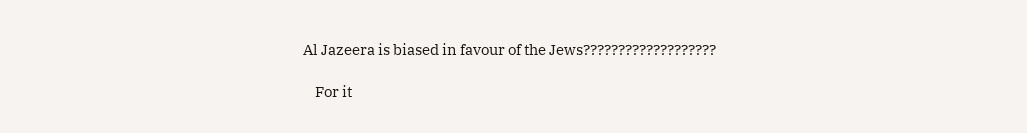Al Jazeera is biased in favour of the Jews???????????????????

    For it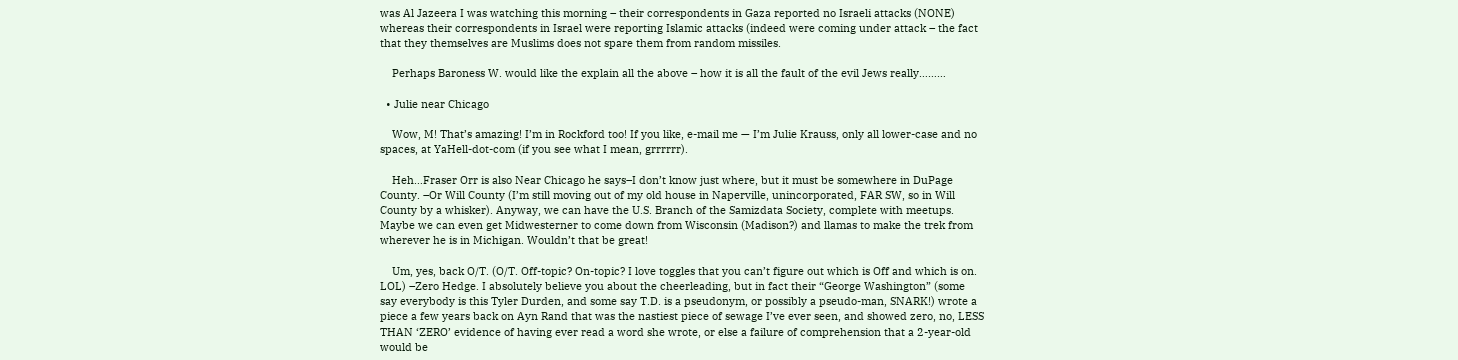was Al Jazeera I was watching this morning – their correspondents in Gaza reported no Israeli attacks (NONE) whereas their correspondents in Israel were reporting Islamic attacks (indeed were coming under attack – the fact that they themselves are Muslims does not spare them from random missiles.

    Perhaps Baroness W. would like the explain all the above – how it is all the fault of the evil Jews really………

  • Julie near Chicago

    Wow, M! That’s amazing! I’m in Rockford too! If you like, e-mail me — I’m Julie Krauss, only all lower-case and no spaces, at YaHell-dot-com (if you see what I mean, grrrrrr).

    Heh…Fraser Orr is also Near Chicago he says–I don’t know just where, but it must be somewhere in DuPage County. –Or Will County (I’m still moving out of my old house in Naperville, unincorporated, FAR SW, so in Will County by a whisker). Anyway, we can have the U.S. Branch of the Samizdata Society, complete with meetups. Maybe we can even get Midwesterner to come down from Wisconsin (Madison?) and llamas to make the trek from wherever he is in Michigan. Wouldn’t that be great!

    Um, yes, back O/T. (O/T. Off-topic? On-topic? I love toggles that you can’t figure out which is Off and which is on. LOL) –Zero Hedge. I absolutely believe you about the cheerleading, but in fact their “George Washington” (some say everybody is this Tyler Durden, and some say T.D. is a pseudonym, or possibly a pseudo-man, SNARK!) wrote a piece a few years back on Ayn Rand that was the nastiest piece of sewage I’ve ever seen, and showed zero, no, LESS THAN ‘ZERO’ evidence of having ever read a word she wrote, or else a failure of comprehension that a 2-year-old would be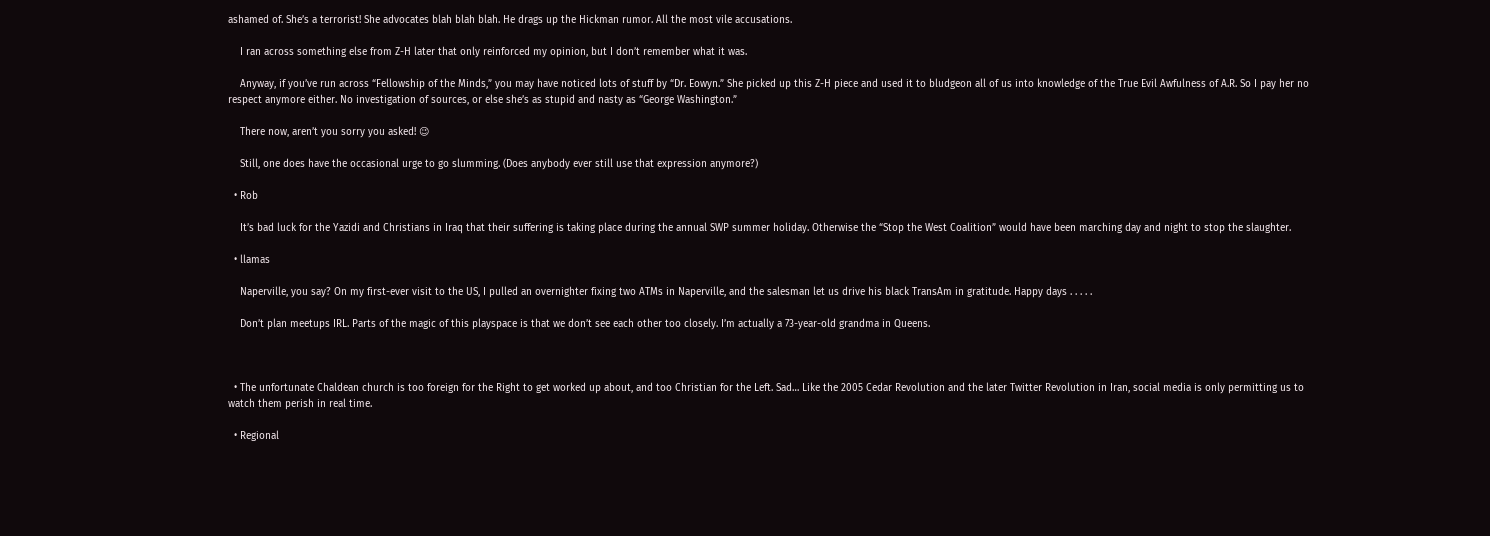ashamed of. She’s a terrorist! She advocates blah blah blah. He drags up the Hickman rumor. All the most vile accusations.

    I ran across something else from Z-H later that only reinforced my opinion, but I don’t remember what it was.

    Anyway, if you’ve run across “Fellowship of the Minds,” you may have noticed lots of stuff by “Dr. Eowyn.” She picked up this Z-H piece and used it to bludgeon all of us into knowledge of the True Evil Awfulness of A.R. So I pay her no respect anymore either. No investigation of sources, or else she’s as stupid and nasty as “George Washington.”

    There now, aren’t you sorry you asked! 😉

    Still, one does have the occasional urge to go slumming. (Does anybody ever still use that expression anymore?)

  • Rob

    It’s bad luck for the Yazidi and Christians in Iraq that their suffering is taking place during the annual SWP summer holiday. Otherwise the “Stop the West Coalition” would have been marching day and night to stop the slaughter.

  • llamas

    Naperville, you say? On my first-ever visit to the US, I pulled an overnighter fixing two ATMs in Naperville, and the salesman let us drive his black TransAm in gratitude. Happy days . . . . .

    Don’t plan meetups IRL. Parts of the magic of this playspace is that we don’t see each other too closely. I’m actually a 73-year-old grandma in Queens.



  • The unfortunate Chaldean church is too foreign for the Right to get worked up about, and too Christian for the Left. Sad… Like the 2005 Cedar Revolution and the later Twitter Revolution in Iran, social media is only permitting us to watch them perish in real time.

  • Regional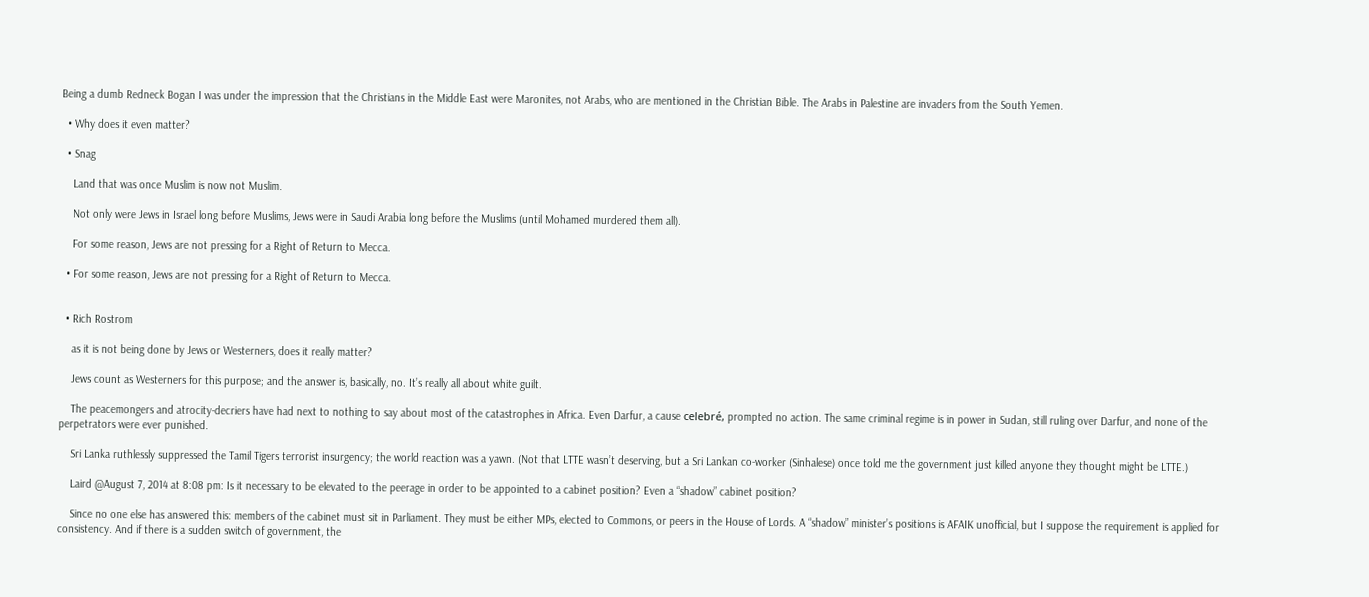Being a dumb Redneck Bogan I was under the impression that the Christians in the Middle East were Maronites, not Arabs, who are mentioned in the Christian Bible. The Arabs in Palestine are invaders from the South Yemen.

  • Why does it even matter?

  • Snag

    Land that was once Muslim is now not Muslim.

    Not only were Jews in Israel long before Muslims, Jews were in Saudi Arabia long before the Muslims (until Mohamed murdered them all).

    For some reason, Jews are not pressing for a Right of Return to Mecca.

  • For some reason, Jews are not pressing for a Right of Return to Mecca.


  • Rich Rostrom

    as it is not being done by Jews or Westerners, does it really matter?

    Jews count as Westerners for this purpose; and the answer is, basically, no. It’s really all about white guilt.

    The peacemongers and atrocity-decriers have had next to nothing to say about most of the catastrophes in Africa. Even Darfur, a cause celebré, prompted no action. The same criminal regime is in power in Sudan, still ruling over Darfur, and none of the perpetrators were ever punished.

    Sri Lanka ruthlessly suppressed the Tamil Tigers terrorist insurgency; the world reaction was a yawn. (Not that LTTE wasn’t deserving, but a Sri Lankan co-worker (Sinhalese) once told me the government just killed anyone they thought might be LTTE.)

    Laird @August 7, 2014 at 8:08 pm: Is it necessary to be elevated to the peerage in order to be appointed to a cabinet position? Even a “shadow” cabinet position?

    Since no one else has answered this: members of the cabinet must sit in Parliament. They must be either MPs, elected to Commons, or peers in the House of Lords. A “shadow” minister’s positions is AFAIK unofficial, but I suppose the requirement is applied for consistency. And if there is a sudden switch of government, the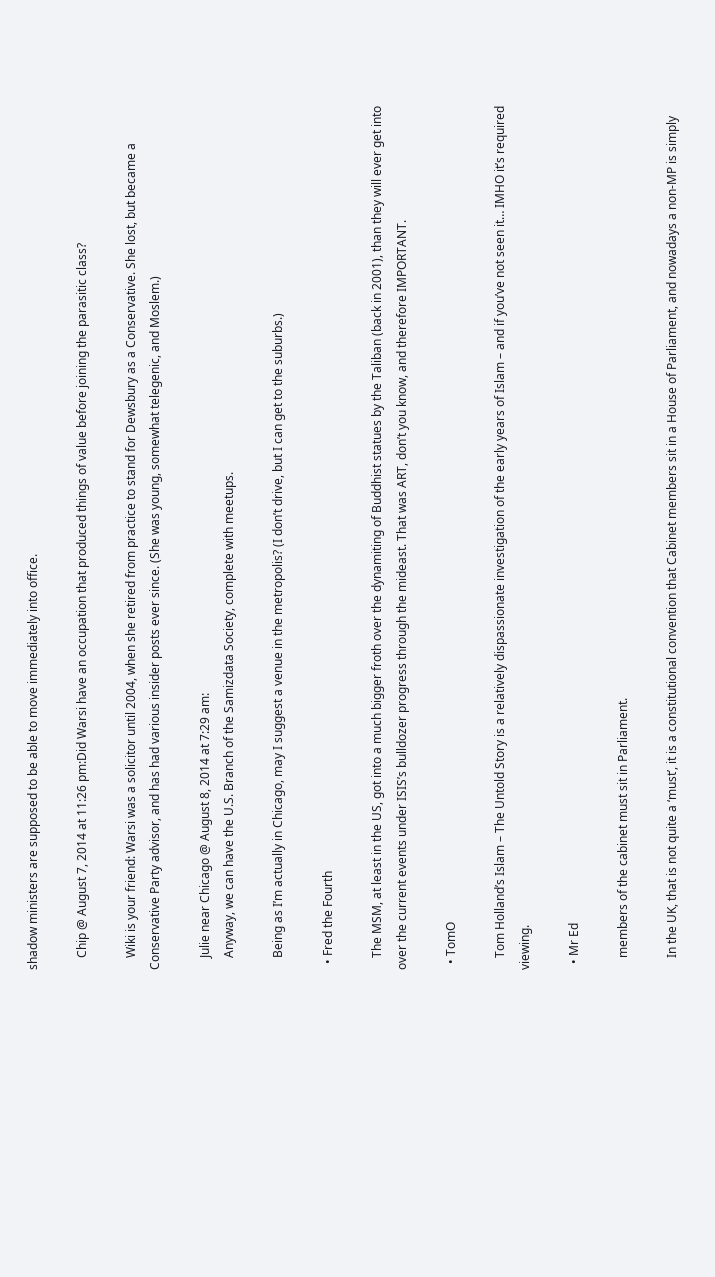shadow ministers are supposed to be able to move immediately into office.

    Chip @ August 7, 2014 at 11:26 pm:Did Warsi have an occupation that produced things of value before joining the parasitic class?

    Wiki is your friend: Warsi was a solicitor until 2004, when she retired from practice to stand for Dewsbury as a Conservative. She lost, but became a Conservative Party advisor, and has had various insider posts ever since. (She was young, somewhat telegenic, and Moslem.)

    Julie near Chicago @ August 8, 2014 at 7:29 am:
    Anyway, we can have the U.S. Branch of the Samizdata Society, complete with meetups.

    Being as I’m actually in Chicago, may I suggest a venue in the metropolis? (I don’t drive, but I can get to the suburbs.)

  • Fred the Fourth

    The MSM, at least in the US, got into a much bigger froth over the dynamiting of Buddhist statues by the Taliban (back in 2001), than they will ever get into over the current events under ISIS’s bulldozer progress through the mideast. That was ART, don’t you know, and therefore IMPORTANT.

  • TomO

    Tom Holland’s Islam – The Untold Story is a relatively dispassionate investigation of the early years of Islam – and if you’ve not seen it… IMHO it’s required viewing.

  • Mr Ed

    members of the cabinet must sit in Parliament.

    In the UK, that is not quite a ‘must’, it is a constitutional convention that Cabinet members sit in a House of Parliament, and nowadays a non-MP is simply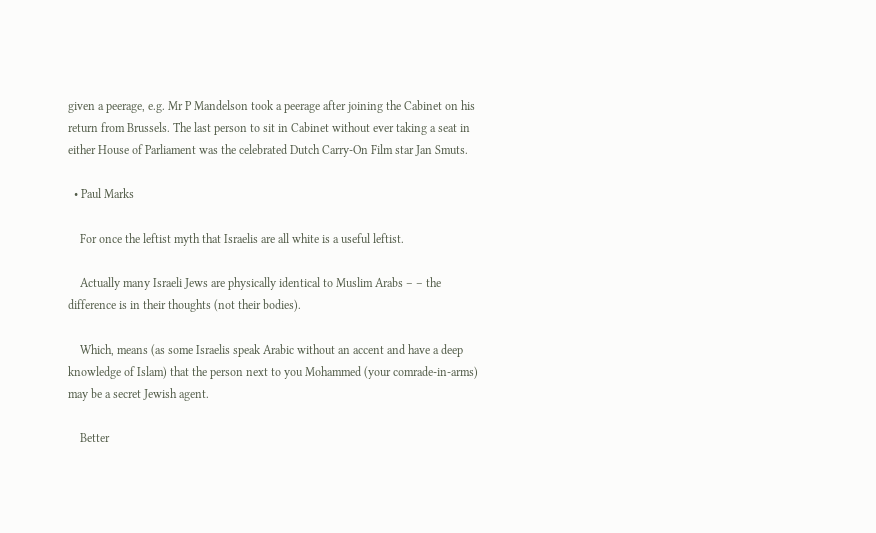given a peerage, e.g. Mr P Mandelson took a peerage after joining the Cabinet on his return from Brussels. The last person to sit in Cabinet without ever taking a seat in either House of Parliament was the celebrated Dutch Carry-On Film star Jan Smuts.

  • Paul Marks

    For once the leftist myth that Israelis are all white is a useful leftist.

    Actually many Israeli Jews are physically identical to Muslim Arabs – – the difference is in their thoughts (not their bodies).

    Which, means (as some Israelis speak Arabic without an accent and have a deep knowledge of Islam) that the person next to you Mohammed (your comrade-in-arms) may be a secret Jewish agent.

    Better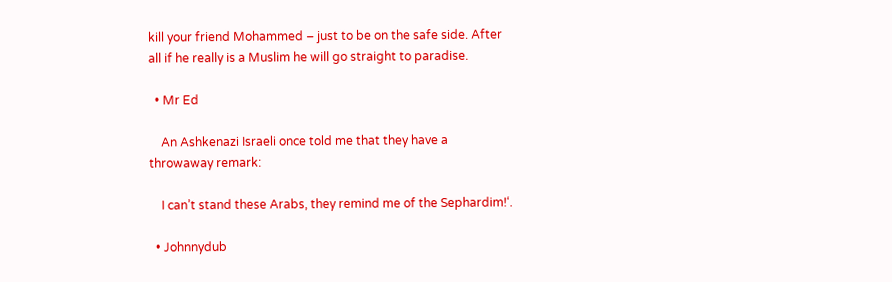kill your friend Mohammed – just to be on the safe side. After all if he really is a Muslim he will go straight to paradise.

  • Mr Ed

    An Ashkenazi Israeli once told me that they have a throwaway remark:

    I can’t stand these Arabs, they remind me of the Sephardim!‘.

  • Johnnydub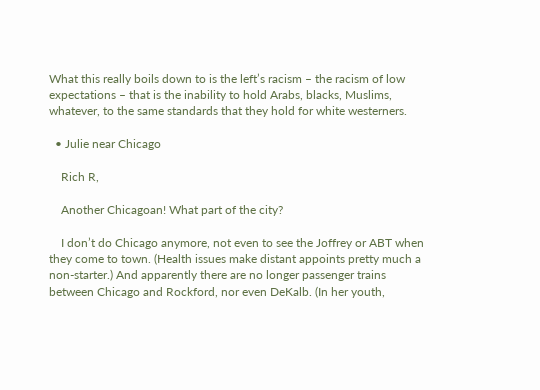What this really boils down to is the left’s racism – the racism of low expectations – that is the inability to hold Arabs, blacks, Muslims, whatever, to the same standards that they hold for white westerners.

  • Julie near Chicago

    Rich R,

    Another Chicagoan! What part of the city?

    I don’t do Chicago anymore, not even to see the Joffrey or ABT when they come to town. (Health issues make distant appoints pretty much a non-starter.) And apparently there are no longer passenger trains between Chicago and Rockford, nor even DeKalb. (In her youth,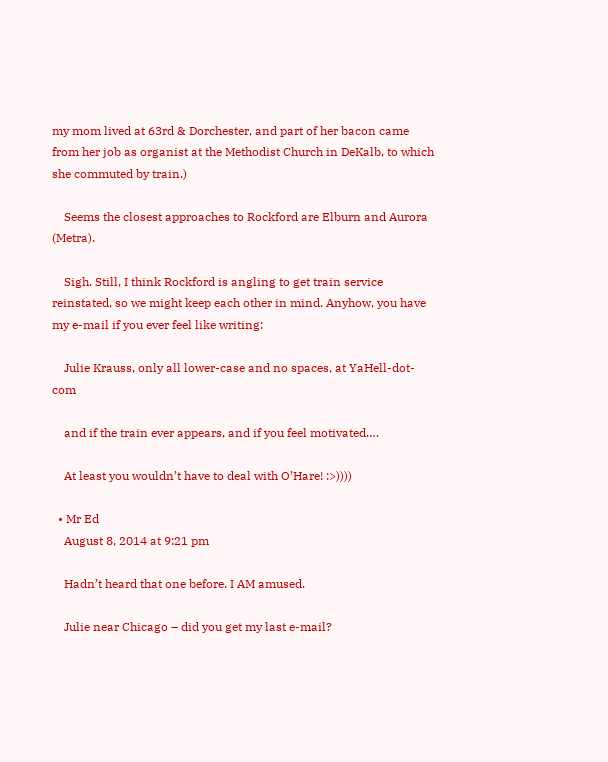my mom lived at 63rd & Dorchester, and part of her bacon came from her job as organist at the Methodist Church in DeKalb, to which she commuted by train.)

    Seems the closest approaches to Rockford are Elburn and Aurora (Metra).

    Sigh. Still, I think Rockford is angling to get train service reinstated, so we might keep each other in mind. Anyhow, you have my e-mail if you ever feel like writing:

    Julie Krauss, only all lower-case and no spaces, at YaHell-dot-com

    and if the train ever appears, and if you feel motivated….

    At least you wouldn’t have to deal with O’Hare! :>))))

  • Mr Ed
    August 8, 2014 at 9:21 pm

    Hadn’t heard that one before. I AM amused.

    Julie near Chicago – did you get my last e-mail?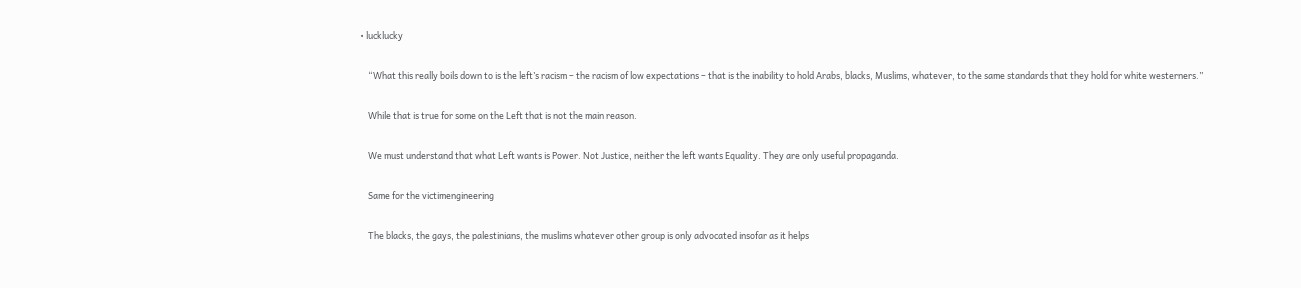• lucklucky

    “What this really boils down to is the left’s racism – the racism of low expectations – that is the inability to hold Arabs, blacks, Muslims, whatever, to the same standards that they hold for white westerners.”

    While that is true for some on the Left that is not the main reason.

    We must understand that what Left wants is Power. Not Justice, neither the left wants Equality. They are only useful propaganda.

    Same for the victimengineering

    The blacks, the gays, the palestinians, the muslims whatever other group is only advocated insofar as it helps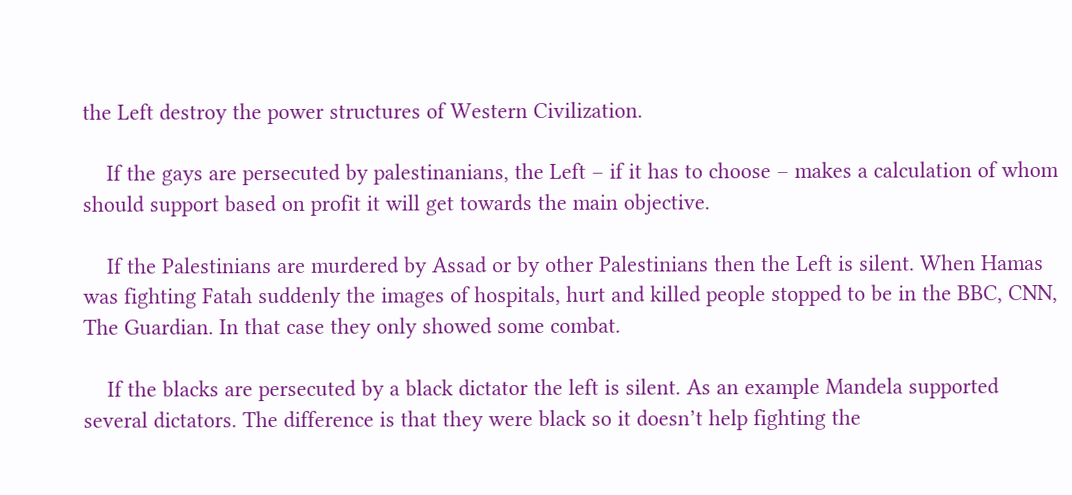the Left destroy the power structures of Western Civilization.

    If the gays are persecuted by palestinanians, the Left – if it has to choose – makes a calculation of whom should support based on profit it will get towards the main objective.

    If the Palestinians are murdered by Assad or by other Palestinians then the Left is silent. When Hamas was fighting Fatah suddenly the images of hospitals, hurt and killed people stopped to be in the BBC, CNN, The Guardian. In that case they only showed some combat.

    If the blacks are persecuted by a black dictator the left is silent. As an example Mandela supported several dictators. The difference is that they were black so it doesn’t help fighting the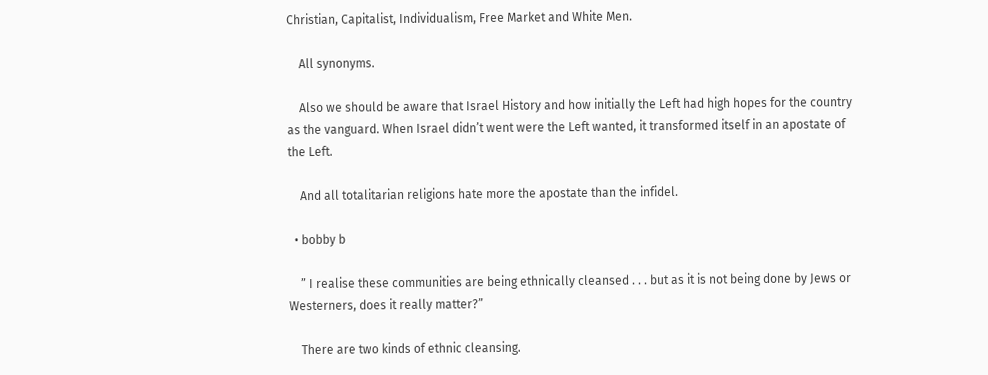Christian, Capitalist, Individualism, Free Market and White Men.

    All synonyms.

    Also we should be aware that Israel History and how initially the Left had high hopes for the country as the vanguard. When Israel didn’t went were the Left wanted, it transformed itself in an apostate of the Left.

    And all totalitarian religions hate more the apostate than the infidel.

  • bobby b

    ” I realise these communities are being ethnically cleansed . . . but as it is not being done by Jews or Westerners, does it really matter?”

    There are two kinds of ethnic cleansing.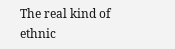The real kind of ethnic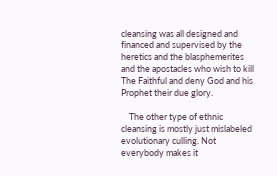cleansing was all designed and financed and supervised by the heretics and the blasphemerites and the apostacles who wish to kill The Faithful and deny God and his Prophet their due glory.

    The other type of ethnic cleansing is mostly just mislabeled evolutionary culling. Not everybody makes it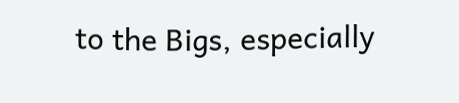to the Bigs, especially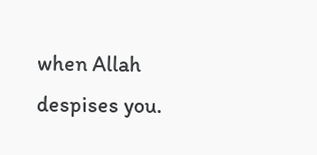when Allah despises you.